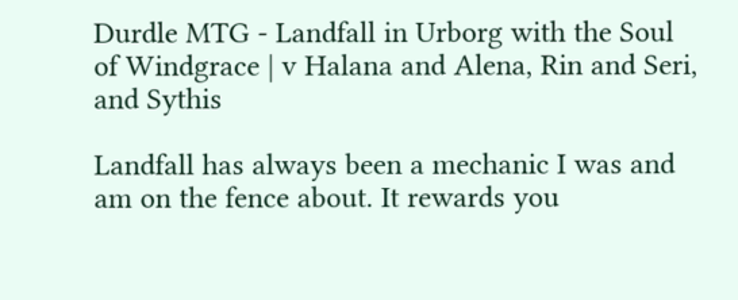Durdle MTG - Landfall in Urborg with the Soul of Windgrace | v Halana and Alena, Rin and Seri, and Sythis

Landfall has always been a mechanic I was and am on the fence about. It rewards you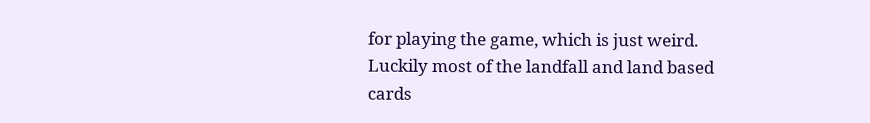for playing the game, which is just weird. Luckily most of the landfall and land based cards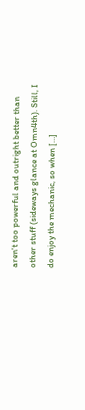aren't too powerful and outright better than other stuff (sideways glance at Omn4th). Still, I do enjoy the mechanic, so when […]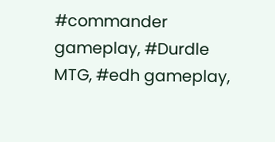#commander gameplay, #Durdle MTG, #edh gameplay,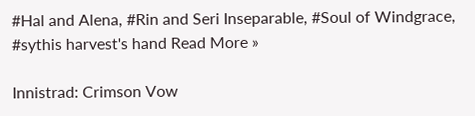#Hal and Alena, #Rin and Seri Inseparable, #Soul of Windgrace, #sythis harvest's hand Read More »

Innistrad: Crimson Vow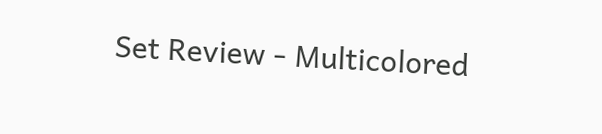Set Review - Multicolored